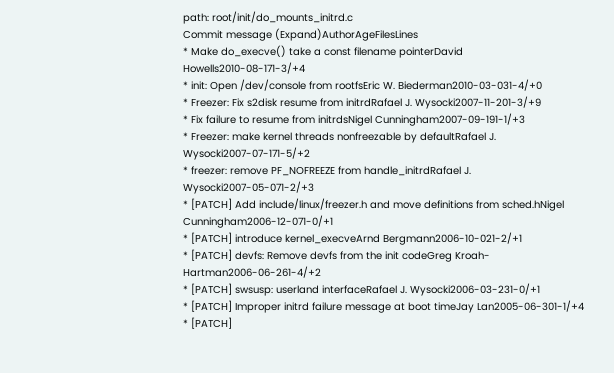path: root/init/do_mounts_initrd.c
Commit message (Expand)AuthorAgeFilesLines
* Make do_execve() take a const filename pointerDavid Howells2010-08-171-3/+4
* init: Open /dev/console from rootfsEric W. Biederman2010-03-031-4/+0
* Freezer: Fix s2disk resume from initrdRafael J. Wysocki2007-11-201-3/+9
* Fix failure to resume from initrdsNigel Cunningham2007-09-191-1/+3
* Freezer: make kernel threads nonfreezable by defaultRafael J. Wysocki2007-07-171-5/+2
* freezer: remove PF_NOFREEZE from handle_initrdRafael J. Wysocki2007-05-071-2/+3
* [PATCH] Add include/linux/freezer.h and move definitions from sched.hNigel Cunningham2006-12-071-0/+1
* [PATCH] introduce kernel_execveArnd Bergmann2006-10-021-2/+1
* [PATCH] devfs: Remove devfs from the init codeGreg Kroah-Hartman2006-06-261-4/+2
* [PATCH] swsusp: userland interfaceRafael J. Wysocki2006-03-231-0/+1
* [PATCH] Improper initrd failure message at boot timeJay Lan2005-06-301-1/+4
* [PATCH]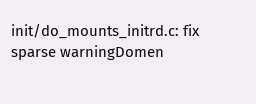init/do_mounts_initrd.c: fix sparse warningDomen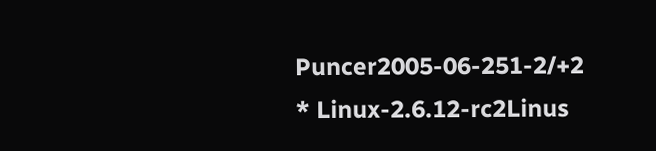Puncer2005-06-251-2/+2
* Linux-2.6.12-rc2Linus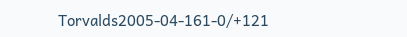Torvalds2005-04-161-0/+121